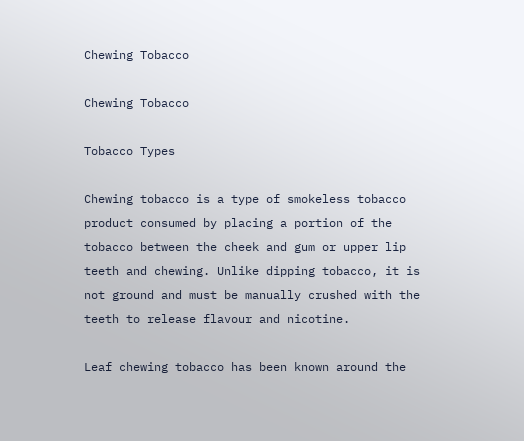Chewing Tobacco

Chewing Tobacco

Tobacco Types

Chewing tobacco is a type of smokeless tobacco product consumed by placing a portion of the tobacco between the cheek and gum or upper lip teeth and chewing. Unlike dipping tobacco, it is not ground and must be manually crushed with the teeth to release flavour and nicotine.

Leaf chewing tobacco has been known around the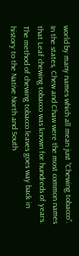world by many names which all mean just “Chewing tobacco”. In the states, Chew and Chaw were the most common names that Leaf chewing tobacco was known for hundreds of years. The method of chewing tobacco leaves goes way back in history to the Native North and South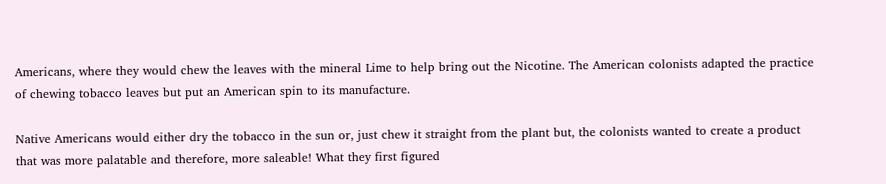Americans, where they would chew the leaves with the mineral Lime to help bring out the Nicotine. The American colonists adapted the practice of chewing tobacco leaves but put an American spin to its manufacture.

Native Americans would either dry the tobacco in the sun or, just chew it straight from the plant but, the colonists wanted to create a product that was more palatable and therefore, more saleable! What they first figured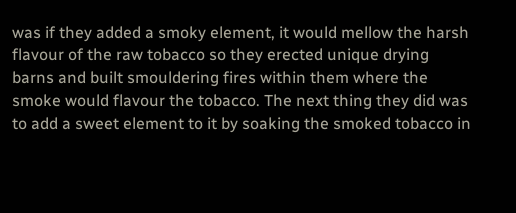was if they added a smoky element, it would mellow the harsh flavour of the raw tobacco so they erected unique drying barns and built smouldering fires within them where the smoke would flavour the tobacco. The next thing they did was to add a sweet element to it by soaking the smoked tobacco in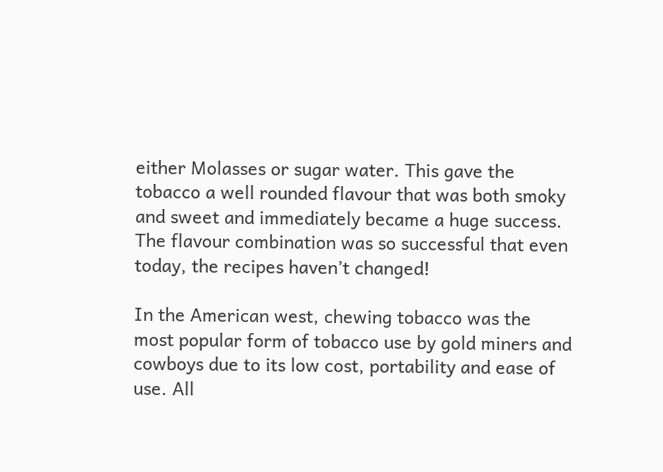either Molasses or sugar water. This gave the tobacco a well rounded flavour that was both smoky and sweet and immediately became a huge success. The flavour combination was so successful that even today, the recipes haven’t changed!

In the American west, chewing tobacco was the most popular form of tobacco use by gold miners and cowboys due to its low cost, portability and ease of use. All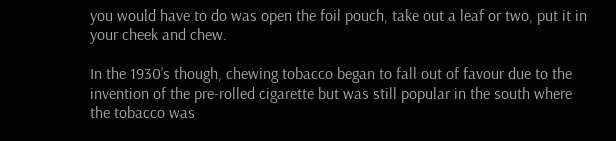you would have to do was open the foil pouch, take out a leaf or two, put it in your cheek and chew.

In the 1930’s though, chewing tobacco began to fall out of favour due to the invention of the pre-rolled cigarette but was still popular in the south where the tobacco was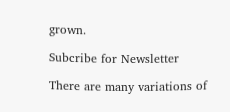grown.

Subcribe for Newsletter

There are many variations of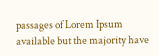passages of Lorem Ipsum available but the majority have